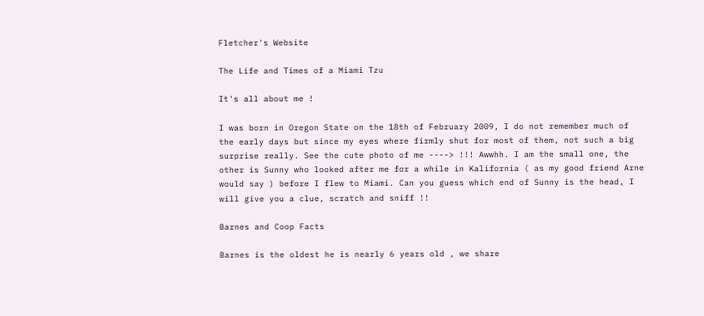Fletcher's Website

The Life and Times of a Miami Tzu

It's all about me !

I was born in Oregon State on the 18th of February 2009, I do not remember much of the early days but since my eyes where firmly shut for most of them, not such a big surprise really. See the cute photo of me ----> !!! Awwhh. I am the small one, the other is Sunny who looked after me for a while in Kalifornia ( as my good friend Arne would say ) before I flew to Miami. Can you guess which end of Sunny is the head, I will give you a clue, scratch and sniff !!

Barnes and Coop Facts

Barnes is the oldest he is nearly 6 years old , we share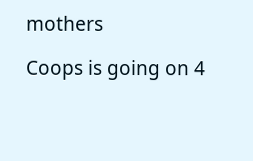mothers

Coops is going on 4